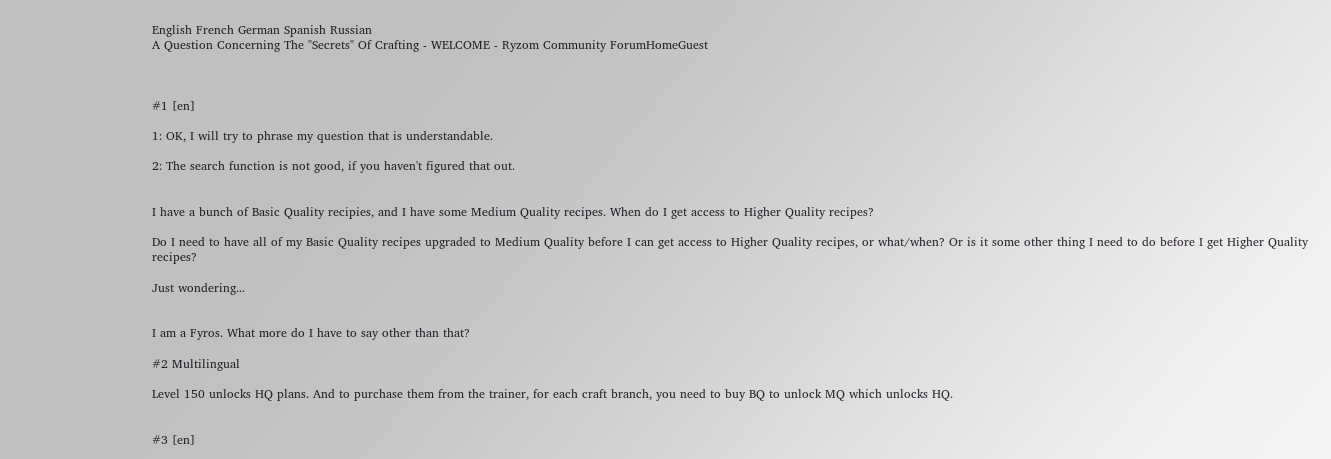English French German Spanish Russian
A Question Concerning The "Secrets" Of Crafting - WELCOME - Ryzom Community ForumHomeGuest



#1 [en]

1: OK, I will try to phrase my question that is understandable.

2: The search function is not good, if you haven't figured that out.


I have a bunch of Basic Quality recipies, and I have some Medium Quality recipes. When do I get access to Higher Quality recipes?

Do I need to have all of my Basic Quality recipes upgraded to Medium Quality before I can get access to Higher Quality recipes, or what/when? Or is it some other thing I need to do before I get Higher Quality recipes?

Just wondering...


I am a Fyros. What more do I have to say other than that?

#2 Multilingual

Level 150 unlocks HQ plans. And to purchase them from the trainer, for each craft branch, you need to buy BQ to unlock MQ which unlocks HQ.


#3 [en]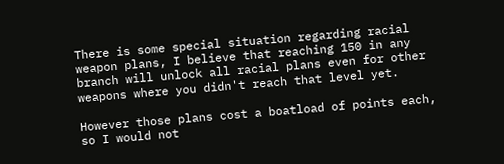There is some special situation regarding racial weapon plans, I believe that reaching 150 in any branch will unlock all racial plans even for other weapons where you didn't reach that level yet.

However those plans cost a boatload of points each, so I would not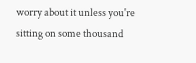worry about it unless you're sitting on some thousand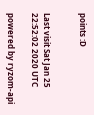points :D


Last visit Sat Jan 25 22:52:02 2020 UTC

powered by ryzom-api